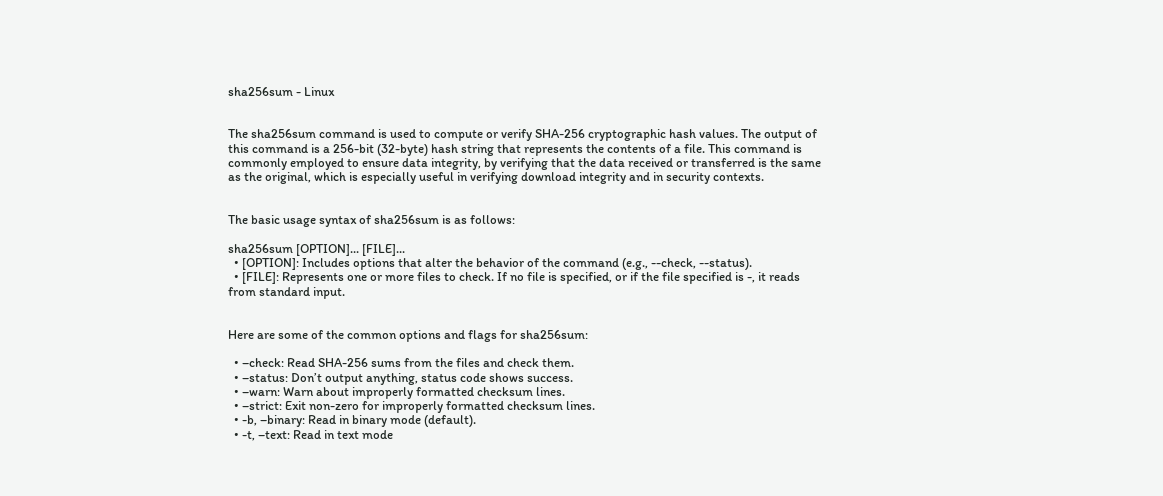sha256sum - Linux


The sha256sum command is used to compute or verify SHA-256 cryptographic hash values. The output of this command is a 256-bit (32-byte) hash string that represents the contents of a file. This command is commonly employed to ensure data integrity, by verifying that the data received or transferred is the same as the original, which is especially useful in verifying download integrity and in security contexts.


The basic usage syntax of sha256sum is as follows:

sha256sum [OPTION]... [FILE]...
  • [OPTION]: Includes options that alter the behavior of the command (e.g., --check, --status).
  • [FILE]: Represents one or more files to check. If no file is specified, or if the file specified is -, it reads from standard input.


Here are some of the common options and flags for sha256sum:

  • –check: Read SHA-256 sums from the files and check them.
  • –status: Don’t output anything, status code shows success.
  • –warn: Warn about improperly formatted checksum lines.
  • –strict: Exit non-zero for improperly formatted checksum lines.
  • -b, –binary: Read in binary mode (default).
  • -t, –text: Read in text mode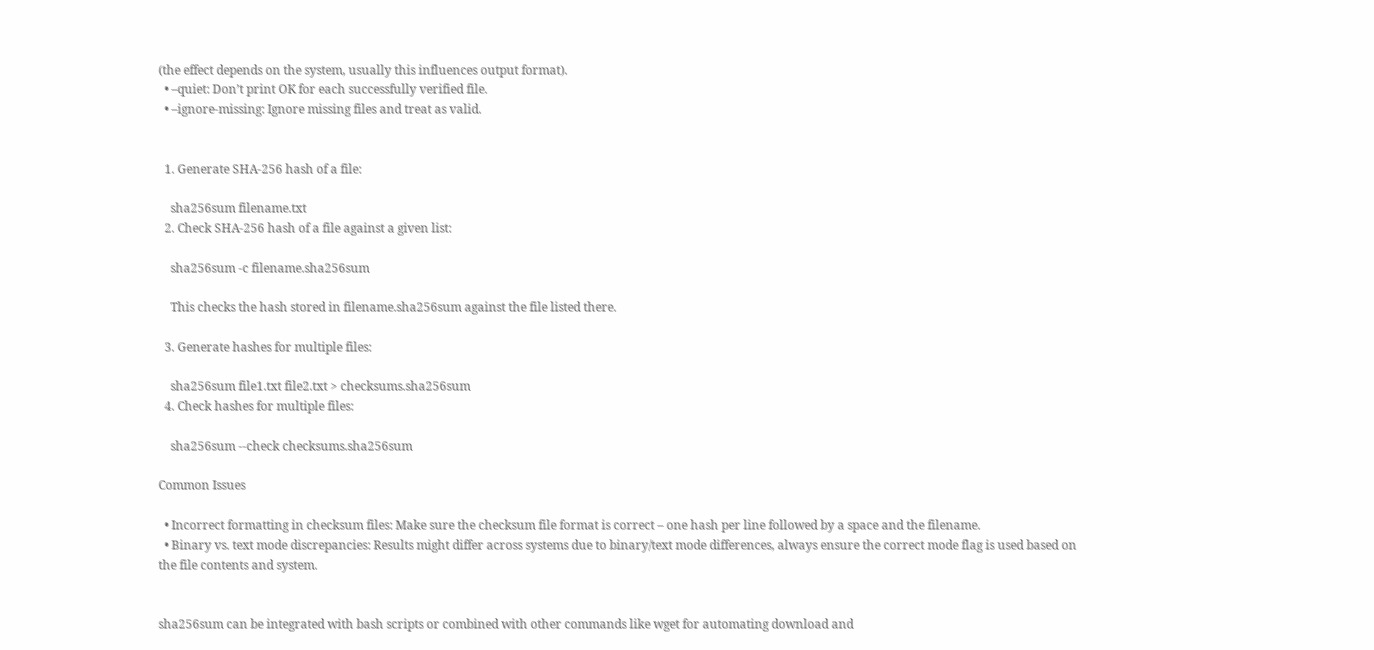(the effect depends on the system, usually this influences output format).
  • –quiet: Don’t print OK for each successfully verified file.
  • –ignore-missing: Ignore missing files and treat as valid.


  1. Generate SHA-256 hash of a file:

    sha256sum filename.txt
  2. Check SHA-256 hash of a file against a given list:

    sha256sum -c filename.sha256sum

    This checks the hash stored in filename.sha256sum against the file listed there.

  3. Generate hashes for multiple files:

    sha256sum file1.txt file2.txt > checksums.sha256sum
  4. Check hashes for multiple files:

    sha256sum --check checksums.sha256sum

Common Issues

  • Incorrect formatting in checksum files: Make sure the checksum file format is correct – one hash per line followed by a space and the filename.
  • Binary vs. text mode discrepancies: Results might differ across systems due to binary/text mode differences, always ensure the correct mode flag is used based on the file contents and system.


sha256sum can be integrated with bash scripts or combined with other commands like wget for automating download and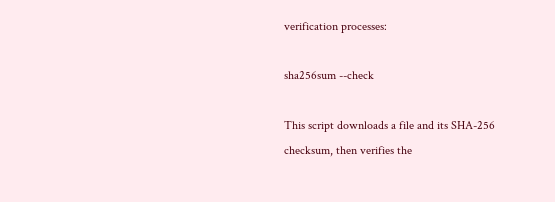verification processes:

sha256sum --check

This script downloads a file and its SHA-256 checksum, then verifies the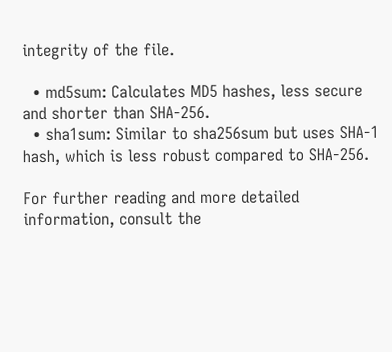integrity of the file.

  • md5sum: Calculates MD5 hashes, less secure and shorter than SHA-256.
  • sha1sum: Similar to sha256sum but uses SHA-1 hash, which is less robust compared to SHA-256.

For further reading and more detailed information, consult the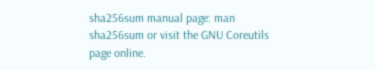sha256sum manual page: man sha256sum or visit the GNU Coreutils page online.